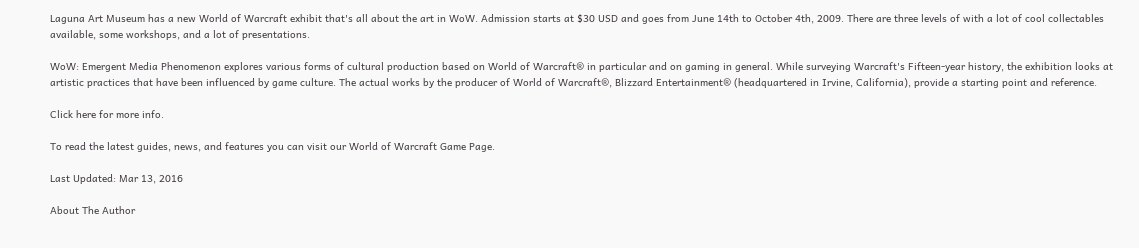Laguna Art Museum has a new World of Warcraft exhibit that's all about the art in WoW. Admission starts at $30 USD and goes from June 14th to October 4th, 2009. There are three levels of with a lot of cool collectables available, some workshops, and a lot of presentations.

WoW: Emergent Media Phenomenon explores various forms of cultural production based on World of Warcraft® in particular and on gaming in general. While surveying Warcraft's Fifteen-year history, the exhibition looks at artistic practices that have been influenced by game culture. The actual works by the producer of World of Warcraft®, Blizzard Entertainment® (headquartered in Irvine, California), provide a starting point and reference.

Click here for more info.

To read the latest guides, news, and features you can visit our World of Warcraft Game Page.

Last Updated: Mar 13, 2016

About The Author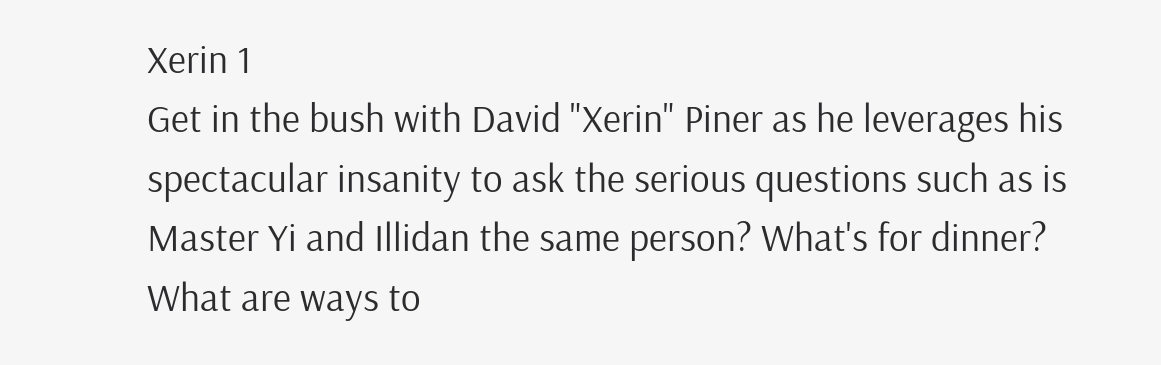Xerin 1
Get in the bush with David "Xerin" Piner as he leverages his spectacular insanity to ask the serious questions such as is Master Yi and Illidan the same person? What's for dinner? What are ways to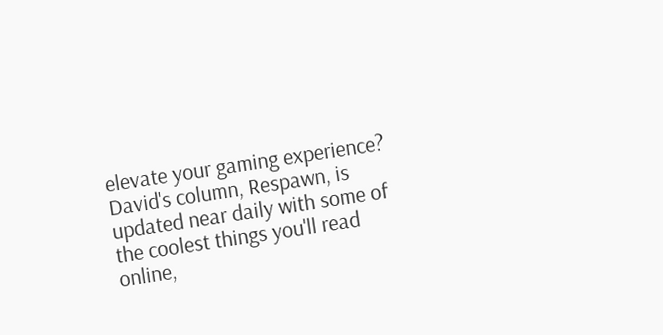elevate your gaming experience? David's column, Respawn, is updated near daily with some of the coolest things you'll read online,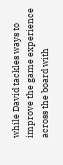while David tackles ways to improve the game experience across the board with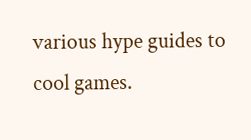various hype guides to cool games.